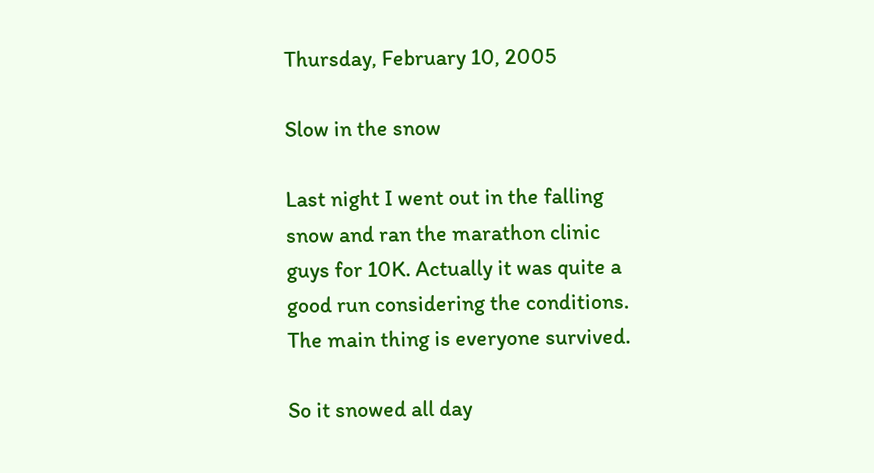Thursday, February 10, 2005

Slow in the snow

Last night I went out in the falling snow and ran the marathon clinic guys for 10K. Actually it was quite a good run considering the conditions. The main thing is everyone survived.

So it snowed all day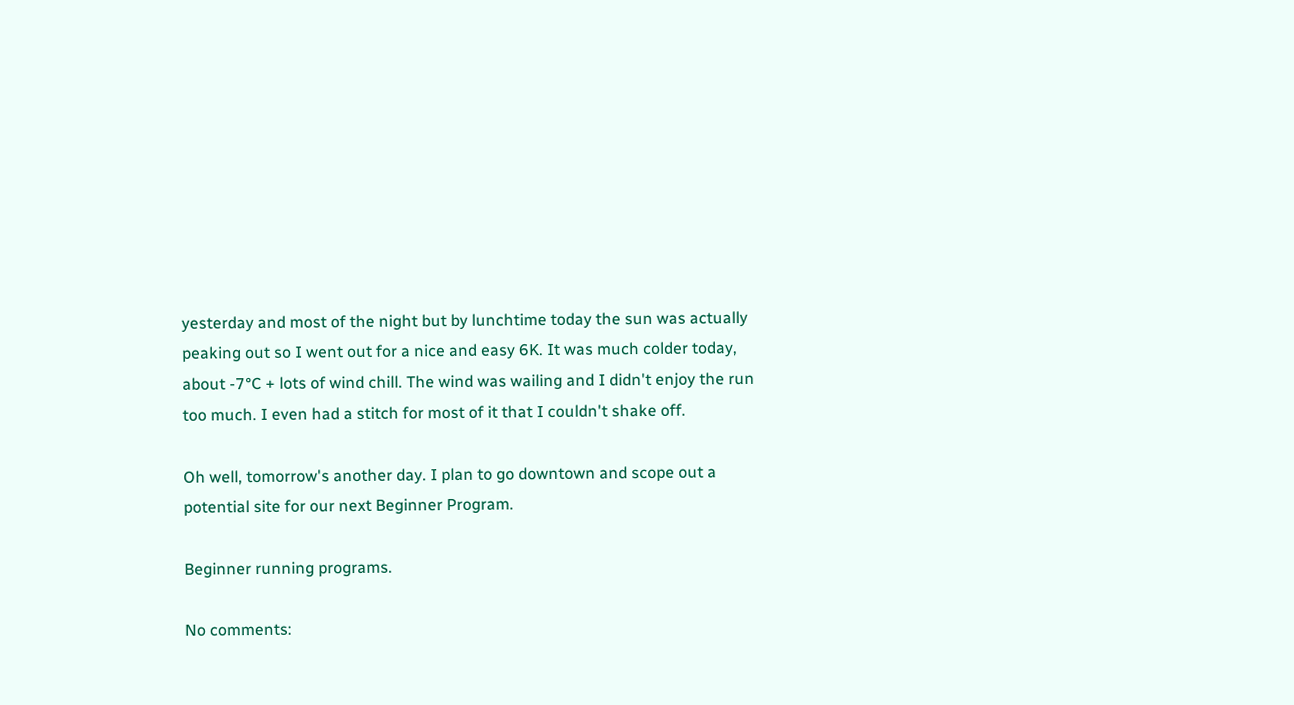yesterday and most of the night but by lunchtime today the sun was actually peaking out so I went out for a nice and easy 6K. It was much colder today, about -7°C + lots of wind chill. The wind was wailing and I didn't enjoy the run too much. I even had a stitch for most of it that I couldn't shake off.

Oh well, tomorrow's another day. I plan to go downtown and scope out a potential site for our next Beginner Program.

Beginner running programs.

No comments: